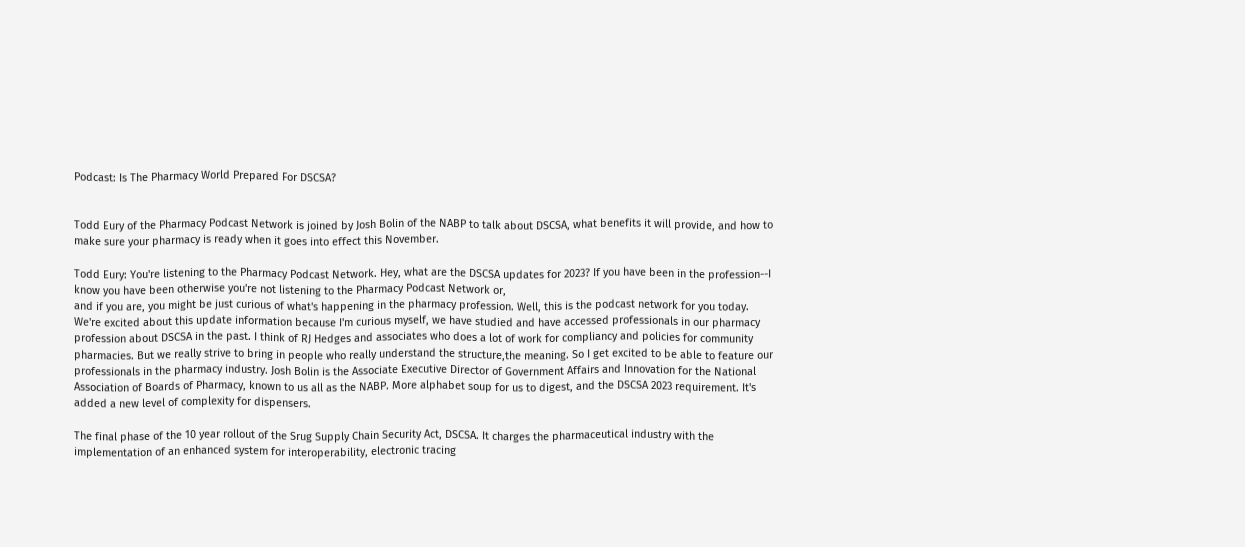Podcast: Is The Pharmacy World Prepared For DSCSA?


Todd Eury of the Pharmacy Podcast Network is joined by Josh Bolin of the NABP to talk about DSCSA, what benefits it will provide, and how to make sure your pharmacy is ready when it goes into effect this November.

Todd Eury: You're listening to the Pharmacy Podcast Network. Hey, what are the DSCSA updates for 2023? If you have been in the profession--I know you have been otherwise you're not listening to the Pharmacy Podcast Network or,
and if you are, you might be just curious of what's happening in the pharmacy profession. Well, this is the podcast network for you today. We're excited about this update information because I'm curious myself, we have studied and have accessed professionals in our pharmacy profession about DSCSA in the past. I think of RJ Hedges and associates who does a lot of work for compliancy and policies for community pharmacies. But we really strive to bring in people who really understand the structure,the meaning. So I get excited to be able to feature our professionals in the pharmacy industry. Josh Bolin is the Associate Executive Director of Government Affairs and Innovation for the National Association of Boards of Pharmacy, known to us all as the NABP. More alphabet soup for us to digest, and the DSCSA 2023 requirement. It's added a new level of complexity for dispensers.

The final phase of the 10 year rollout of the Srug Supply Chain Security Act, DSCSA. It charges the pharmaceutical industry with the implementation of an enhanced system for interoperability, electronic tracing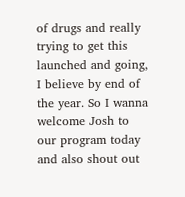of drugs and really trying to get this launched and going, I believe by end of the year. So I wanna welcome Josh to our program today and also shout out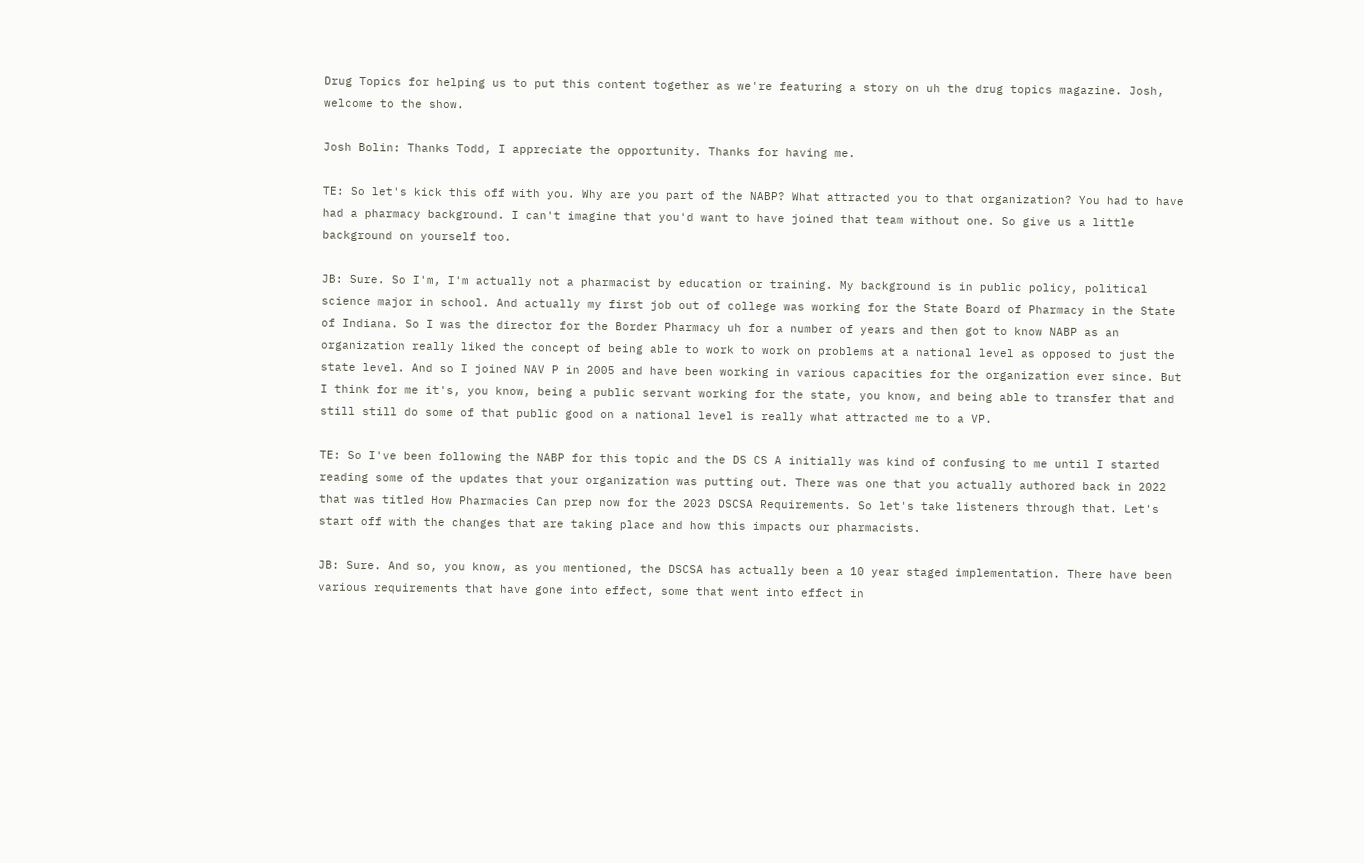Drug Topics for helping us to put this content together as we're featuring a story on uh the drug topics magazine. Josh, welcome to the show.

Josh Bolin: Thanks Todd, I appreciate the opportunity. Thanks for having me.

TE: So let's kick this off with you. Why are you part of the NABP? What attracted you to that organization? You had to have had a pharmacy background. I can't imagine that you'd want to have joined that team without one. So give us a little background on yourself too.

JB: Sure. So I'm, I'm actually not a pharmacist by education or training. My background is in public policy, political science major in school. And actually my first job out of college was working for the State Board of Pharmacy in the State of Indiana. So I was the director for the Border Pharmacy uh for a number of years and then got to know NABP as an organization really liked the concept of being able to work to work on problems at a national level as opposed to just the state level. And so I joined NAV P in 2005 and have been working in various capacities for the organization ever since. But I think for me it's, you know, being a public servant working for the state, you know, and being able to transfer that and still still do some of that public good on a national level is really what attracted me to a VP.

TE: So I've been following the NABP for this topic and the DS CS A initially was kind of confusing to me until I started reading some of the updates that your organization was putting out. There was one that you actually authored back in 2022 that was titled How Pharmacies Can prep now for the 2023 DSCSA Requirements. So let's take listeners through that. Let's start off with the changes that are taking place and how this impacts our pharmacists.

JB: Sure. And so, you know, as you mentioned, the DSCSA has actually been a 10 year staged implementation. There have been various requirements that have gone into effect, some that went into effect in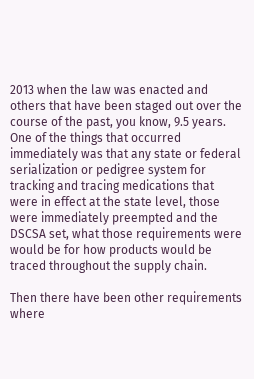2013 when the law was enacted and others that have been staged out over the course of the past, you know, 9.5 years. One of the things that occurred immediately was that any state or federal serialization or pedigree system for tracking and tracing medications that were in effect at the state level, those were immediately preempted and the DSCSA set, what those requirements were would be for how products would be traced throughout the supply chain.

Then there have been other requirements where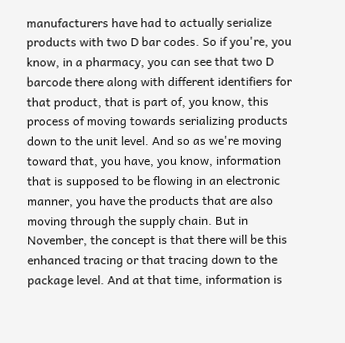manufacturers have had to actually serialize products with two D bar codes. So if you're, you know, in a pharmacy, you can see that two D barcode there along with different identifiers for that product, that is part of, you know, this process of moving towards serializing products down to the unit level. And so as we're moving toward that, you have, you know, information that is supposed to be flowing in an electronic manner, you have the products that are also moving through the supply chain. But in November, the concept is that there will be this enhanced tracing or that tracing down to the package level. And at that time, information is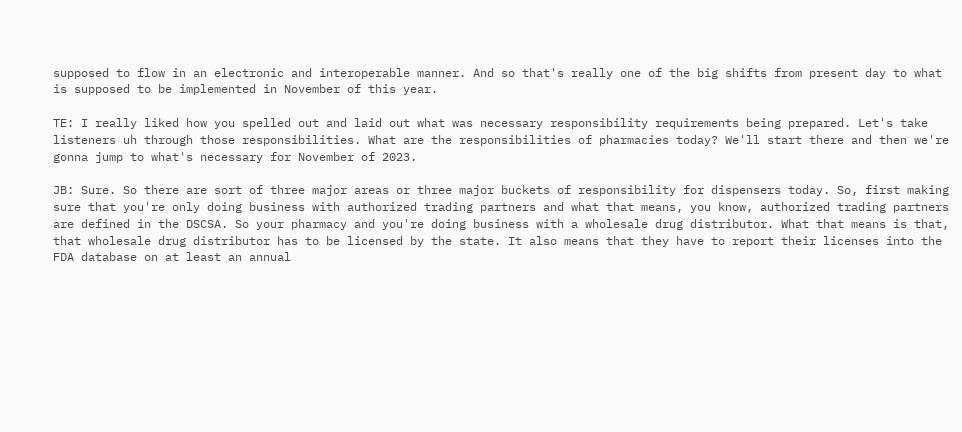supposed to flow in an electronic and interoperable manner. And so that's really one of the big shifts from present day to what is supposed to be implemented in November of this year.

TE: I really liked how you spelled out and laid out what was necessary responsibility requirements being prepared. Let's take listeners uh through those responsibilities. What are the responsibilities of pharmacies today? We'll start there and then we're gonna jump to what's necessary for November of 2023.

JB: Sure. So there are sort of three major areas or three major buckets of responsibility for dispensers today. So, first making sure that you're only doing business with authorized trading partners and what that means, you know, authorized trading partners are defined in the DSCSA. So your pharmacy and you're doing business with a wholesale drug distributor. What that means is that, that wholesale drug distributor has to be licensed by the state. It also means that they have to report their licenses into the FDA database on at least an annual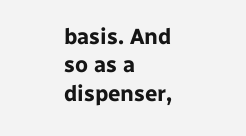basis. And so as a dispenser,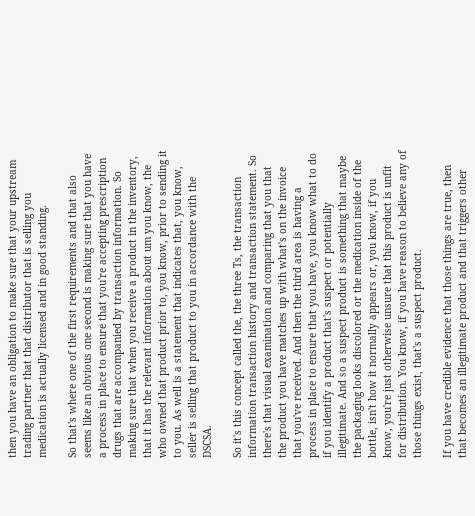then you have an obligation to make sure that your upstream trading partner that that distributor that is selling you medication is actually licensed and in good standing.

So that's where one of the first requirements and that also seems like an obvious one second is making sure that you have a process in place to ensure that you're accepting prescription drugs that are accompanied by transaction information. So making sure that when you receive a product in the inventory, that it has the relevant information about um you know, the who owned that product prior to, you know, prior to sending it to you. As well is a statement that indicates that, you know, seller is selling that product to you in accordance with the DSCSA.

So it's this concept called the, the three Ts, the transaction information transaction history and transaction statement. So there's that visual examination and comparing that you that the product you have matches up with what's on the invoice that you've received. And then the third area is having a process in place to ensure that you have, you know what to do if you identify a product that's suspect or potentially illegitimate. And so a suspect product is something that maybe the packaging looks discolored or the medication inside of the bottle, isn't how it normally appears or, you know, if you know, you're just otherwise unsure that this product is unfit for distribution. You know, if you have reason to believe any of those things exist, that's a suspect product.

If you have credible evidence that those things are true, then that becomes an illegitimate product and that triggers other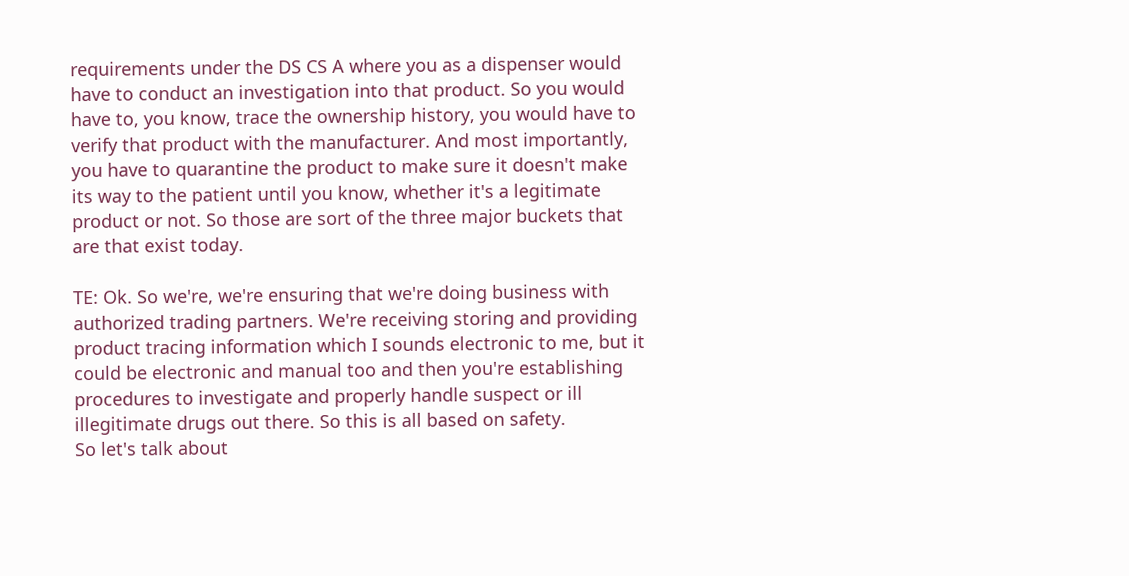requirements under the DS CS A where you as a dispenser would have to conduct an investigation into that product. So you would have to, you know, trace the ownership history, you would have to verify that product with the manufacturer. And most importantly, you have to quarantine the product to make sure it doesn't make its way to the patient until you know, whether it's a legitimate product or not. So those are sort of the three major buckets that are that exist today.

TE: Ok. So we're, we're ensuring that we're doing business with authorized trading partners. We're receiving storing and providing product tracing information which I sounds electronic to me, but it could be electronic and manual too and then you're establishing procedures to investigate and properly handle suspect or ill illegitimate drugs out there. So this is all based on safety.
So let's talk about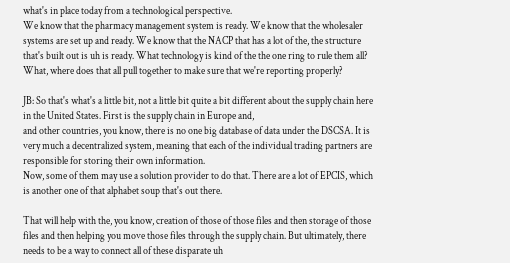what's in place today from a technological perspective.
We know that the pharmacy management system is ready. We know that the wholesaler systems are set up and ready. We know that the NACP that has a lot of the, the structure that's built out is uh is ready. What technology is kind of the the one ring to rule them all? What, where does that all pull together to make sure that we're reporting properly?

JB: So that's what's a little bit, not a little bit quite a bit different about the supply chain here in the United States. First is the supply chain in Europe and,
and other countries, you know, there is no one big database of data under the DSCSA. It is very much a decentralized system, meaning that each of the individual trading partners are responsible for storing their own information.
Now, some of them may use a solution provider to do that. There are a lot of EPCIS, which is another one of that alphabet soup that's out there.

That will help with the, you know, creation of those of those files and then storage of those files and then helping you move those files through the supply chain. But ultimately, there needs to be a way to connect all of these disparate uh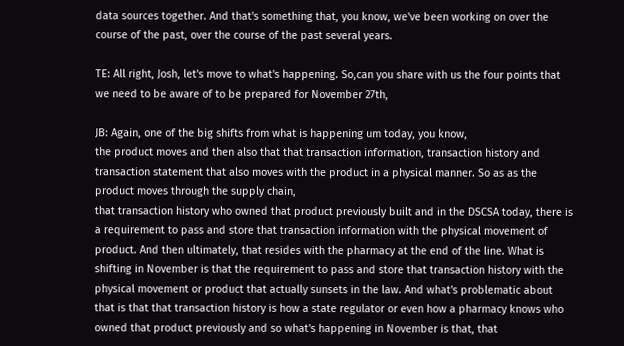data sources together. And that's something that, you know, we've been working on over the course of the past, over the course of the past several years.

TE: All right, Josh, let's move to what's happening. So,can you share with us the four points that we need to be aware of to be prepared for November 27th,

JB: Again, one of the big shifts from what is happening um today, you know,
the product moves and then also that that transaction information, transaction history and transaction statement that also moves with the product in a physical manner. So as as the product moves through the supply chain,
that transaction history who owned that product previously built and in the DSCSA today, there is a requirement to pass and store that transaction information with the physical movement of product. And then ultimately, that resides with the pharmacy at the end of the line. What is shifting in November is that the requirement to pass and store that transaction history with the physical movement or product that actually sunsets in the law. And what's problematic about that is that that transaction history is how a state regulator or even how a pharmacy knows who owned that product previously and so what's happening in November is that, that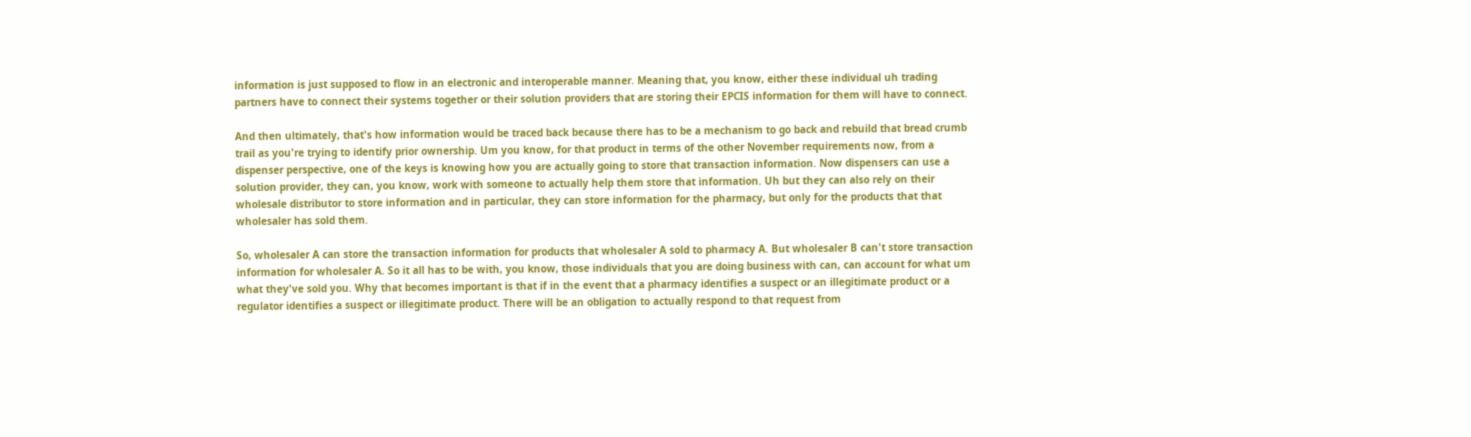information is just supposed to flow in an electronic and interoperable manner. Meaning that, you know, either these individual uh trading partners have to connect their systems together or their solution providers that are storing their EPCIS information for them will have to connect.

And then ultimately, that's how information would be traced back because there has to be a mechanism to go back and rebuild that bread crumb trail as you're trying to identify prior ownership. Um you know, for that product in terms of the other November requirements now, from a dispenser perspective, one of the keys is knowing how you are actually going to store that transaction information. Now dispensers can use a solution provider, they can, you know, work with someone to actually help them store that information. Uh but they can also rely on their wholesale distributor to store information and in particular, they can store information for the pharmacy, but only for the products that that wholesaler has sold them.

So, wholesaler A can store the transaction information for products that wholesaler A sold to pharmacy A. But wholesaler B can't store transaction information for wholesaler A. So it all has to be with, you know, those individuals that you are doing business with can, can account for what um what they've sold you. Why that becomes important is that if in the event that a pharmacy identifies a suspect or an illegitimate product or a regulator identifies a suspect or illegitimate product. There will be an obligation to actually respond to that request from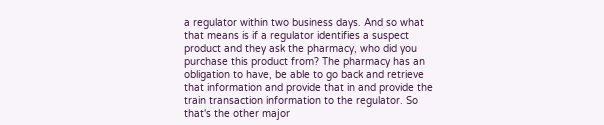a regulator within two business days. And so what that means is if a regulator identifies a suspect product and they ask the pharmacy, who did you purchase this product from? The pharmacy has an obligation to have, be able to go back and retrieve that information and provide that in and provide the train transaction information to the regulator. So that's the other major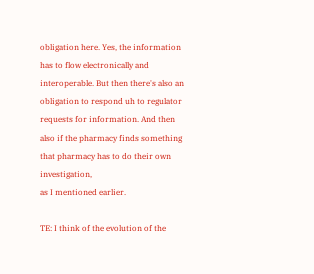obligation here. Yes, the information has to flow electronically and interoperable. But then there's also an obligation to respond uh to regulator requests for information. And then also if the pharmacy finds something that pharmacy has to do their own investigation,
as I mentioned earlier.

TE: I think of the evolution of the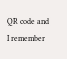QR code and I remember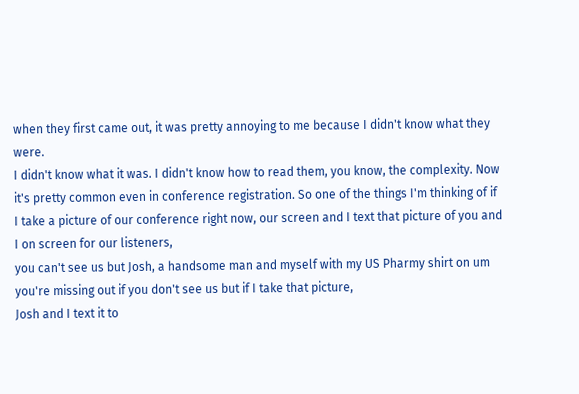when they first came out, it was pretty annoying to me because I didn't know what they were.
I didn't know what it was. I didn't know how to read them, you know, the complexity. Now it's pretty common even in conference registration. So one of the things I'm thinking of if I take a picture of our conference right now, our screen and I text that picture of you and I on screen for our listeners,
you can't see us but Josh, a handsome man and myself with my US Pharmy shirt on um you're missing out if you don't see us but if I take that picture,
Josh and I text it to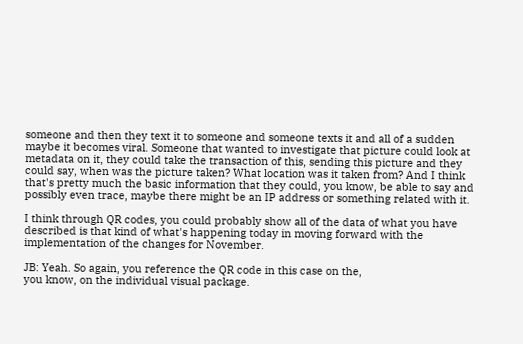someone and then they text it to someone and someone texts it and all of a sudden maybe it becomes viral. Someone that wanted to investigate that picture could look at metadata on it, they could take the transaction of this, sending this picture and they could say, when was the picture taken? What location was it taken from? And I think that's pretty much the basic information that they could, you know, be able to say and possibly even trace, maybe there might be an IP address or something related with it.

I think through QR codes, you could probably show all of the data of what you have described is that kind of what's happening today in moving forward with the implementation of the changes for November.

JB: Yeah. So again, you reference the QR code in this case on the,
you know, on the individual visual package.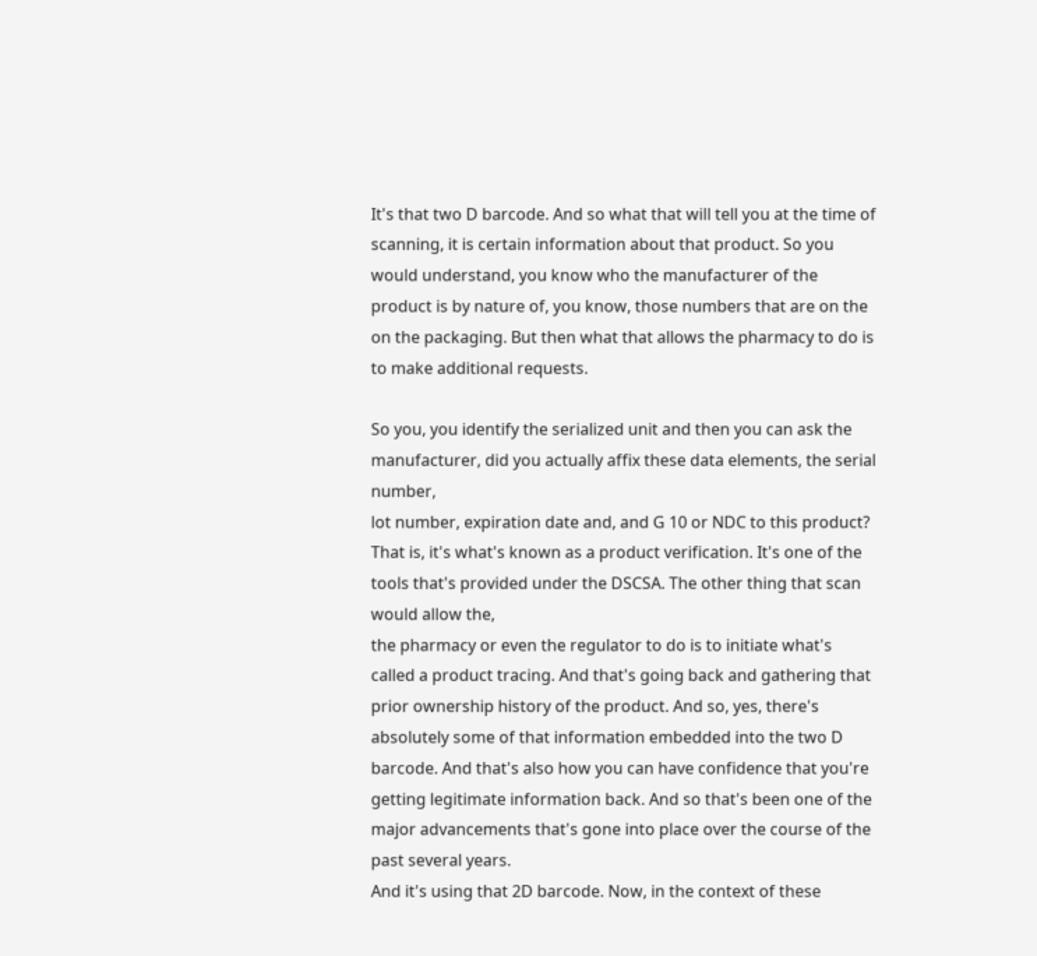It's that two D barcode. And so what that will tell you at the time of scanning, it is certain information about that product. So you would understand, you know who the manufacturer of the product is by nature of, you know, those numbers that are on the on the packaging. But then what that allows the pharmacy to do is to make additional requests.

So you, you identify the serialized unit and then you can ask the manufacturer, did you actually affix these data elements, the serial number,
lot number, expiration date and, and G 10 or NDC to this product?
That is, it's what's known as a product verification. It's one of the tools that's provided under the DSCSA. The other thing that scan would allow the,
the pharmacy or even the regulator to do is to initiate what's called a product tracing. And that's going back and gathering that prior ownership history of the product. And so, yes, there's absolutely some of that information embedded into the two D barcode. And that's also how you can have confidence that you're getting legitimate information back. And so that's been one of the major advancements that's gone into place over the course of the past several years.
And it's using that 2D barcode. Now, in the context of these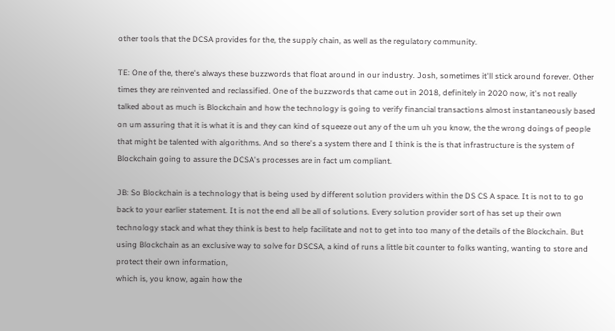other tools that the DCSA provides for the, the supply chain, as well as the regulatory community.

TE: One of the, there's always these buzzwords that float around in our industry. Josh, sometimes it'll stick around forever. Other times they are reinvented and reclassified. One of the buzzwords that came out in 2018, definitely in 2020 now, it's not really talked about as much is Blockchain and how the technology is going to verify financial transactions almost instantaneously based on um assuring that it is what it is and they can kind of squeeze out any of the um uh you know, the the wrong doings of people that might be talented with algorithms. And so there's a system there and I think is the is that infrastructure is the system of Blockchain going to assure the DCSA's processes are in fact um compliant.

JB: So Blockchain is a technology that is being used by different solution providers within the DS CS A space. It is not to to go back to your earlier statement. It is not the end all be all of solutions. Every solution provider sort of has set up their own technology stack and what they think is best to help facilitate and not to get into too many of the details of the Blockchain. But using Blockchain as an exclusive way to solve for DSCSA, a kind of runs a little bit counter to folks wanting, wanting to store and protect their own information,
which is, you know, again how the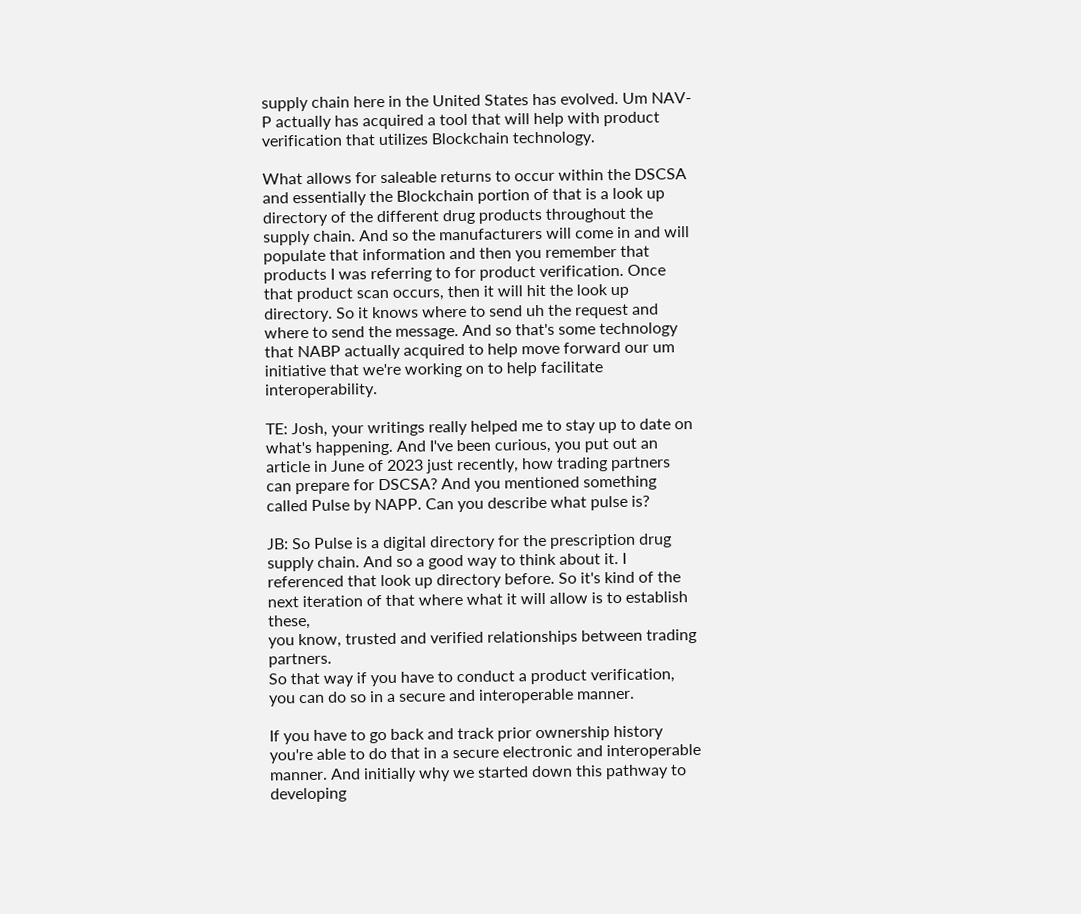supply chain here in the United States has evolved. Um NAV-P actually has acquired a tool that will help with product verification that utilizes Blockchain technology.

What allows for saleable returns to occur within the DSCSA and essentially the Blockchain portion of that is a look up directory of the different drug products throughout the supply chain. And so the manufacturers will come in and will populate that information and then you remember that products I was referring to for product verification. Once that product scan occurs, then it will hit the look up directory. So it knows where to send uh the request and where to send the message. And so that's some technology that NABP actually acquired to help move forward our um initiative that we're working on to help facilitate interoperability.

TE: Josh, your writings really helped me to stay up to date on what's happening. And I've been curious, you put out an article in June of 2023 just recently, how trading partners can prepare for DSCSA? And you mentioned something called Pulse by NAPP. Can you describe what pulse is?

JB: So Pulse is a digital directory for the prescription drug supply chain. And so a good way to think about it. I referenced that look up directory before. So it's kind of the next iteration of that where what it will allow is to establish these,
you know, trusted and verified relationships between trading partners.
So that way if you have to conduct a product verification, you can do so in a secure and interoperable manner.

If you have to go back and track prior ownership history you're able to do that in a secure electronic and interoperable manner. And initially why we started down this pathway to developing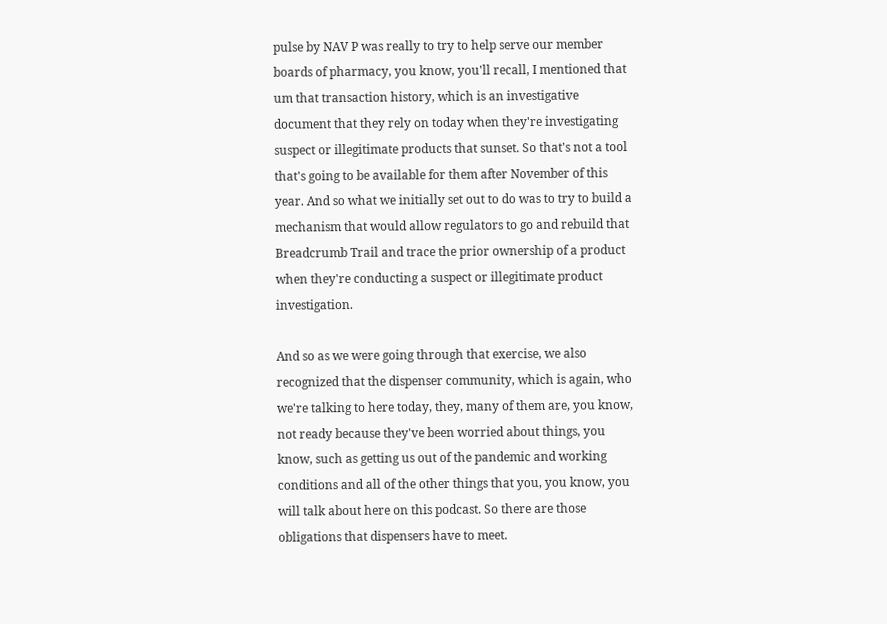pulse by NAV P was really to try to help serve our member boards of pharmacy, you know, you'll recall, I mentioned that um that transaction history, which is an investigative document that they rely on today when they're investigating suspect or illegitimate products that sunset. So that's not a tool that's going to be available for them after November of this year. And so what we initially set out to do was to try to build a mechanism that would allow regulators to go and rebuild that Breadcrumb Trail and trace the prior ownership of a product when they're conducting a suspect or illegitimate product investigation.

And so as we were going through that exercise, we also recognized that the dispenser community, which is again, who we're talking to here today, they, many of them are, you know, not ready because they've been worried about things, you know, such as getting us out of the pandemic and working conditions and all of the other things that you, you know, you will talk about here on this podcast. So there are those obligations that dispensers have to meet.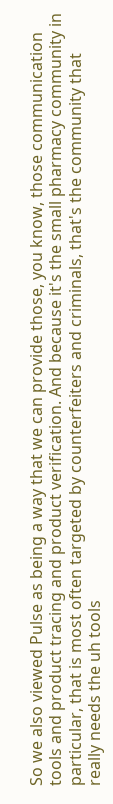So we also viewed Pulse as being a way that we can provide those, you know, those communication tools and product tracing and product verification. And because it's the small pharmacy community in particular, that is most often targeted by counterfeiters and criminals, that's the community that really needs the uh tools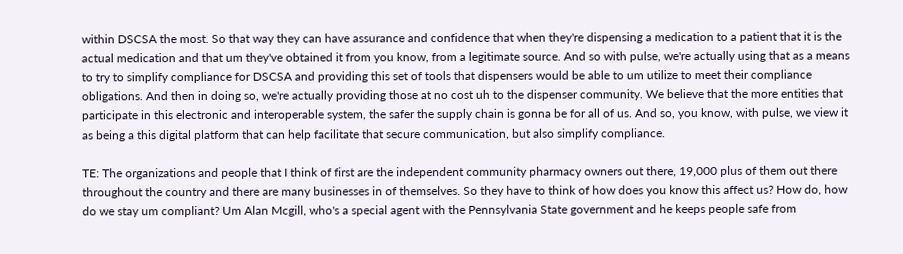within DSCSA the most. So that way they can have assurance and confidence that when they're dispensing a medication to a patient that it is the actual medication and that um they've obtained it from you know, from a legitimate source. And so with pulse, we're actually using that as a means to try to simplify compliance for DSCSA and providing this set of tools that dispensers would be able to um utilize to meet their compliance obligations. And then in doing so, we're actually providing those at no cost uh to the dispenser community. We believe that the more entities that participate in this electronic and interoperable system, the safer the supply chain is gonna be for all of us. And so, you know, with pulse, we view it as being a this digital platform that can help facilitate that secure communication, but also simplify compliance.

TE: The organizations and people that I think of first are the independent community pharmacy owners out there, 19,000 plus of them out there throughout the country and there are many businesses in of themselves. So they have to think of how does you know this affect us? How do, how do we stay um compliant? Um Alan Mcgill, who's a special agent with the Pennsylvania State government and he keeps people safe from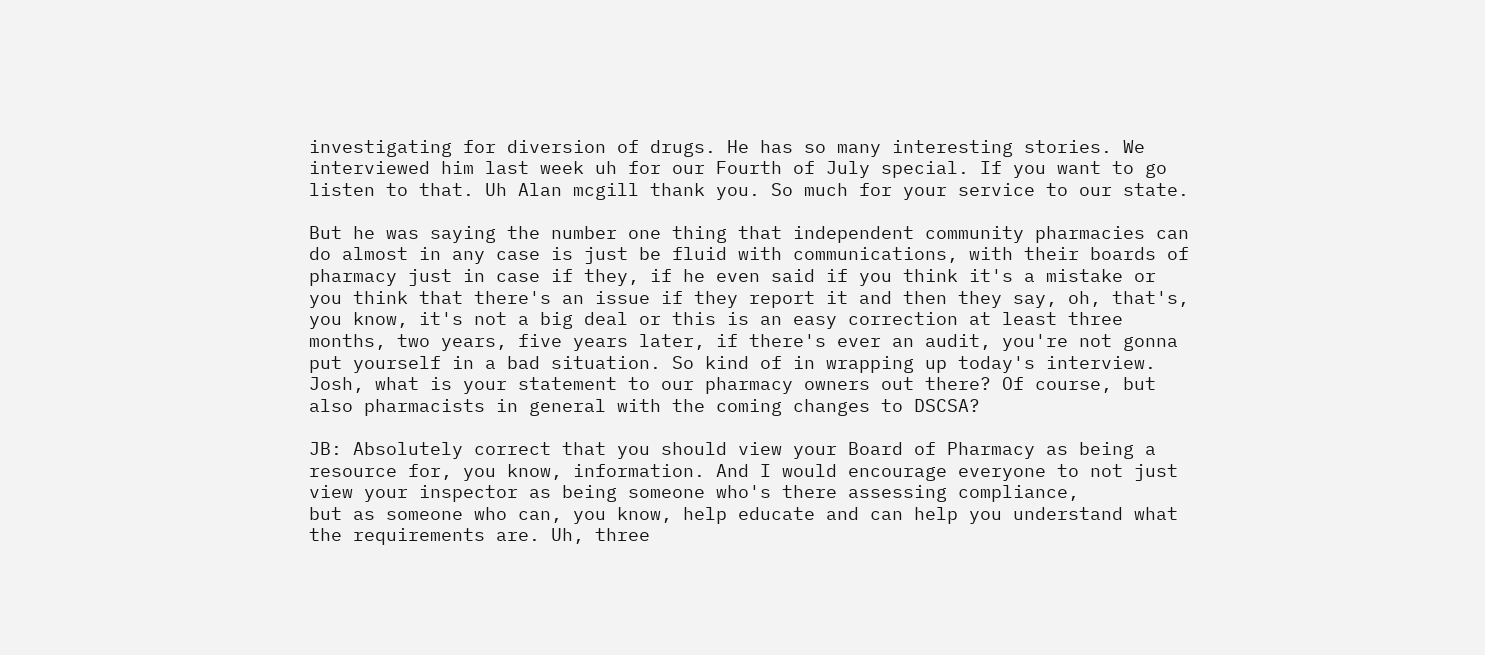investigating for diversion of drugs. He has so many interesting stories. We interviewed him last week uh for our Fourth of July special. If you want to go listen to that. Uh Alan mcgill thank you. So much for your service to our state.

But he was saying the number one thing that independent community pharmacies can do almost in any case is just be fluid with communications, with their boards of pharmacy just in case if they, if he even said if you think it's a mistake or you think that there's an issue if they report it and then they say, oh, that's, you know, it's not a big deal or this is an easy correction at least three months, two years, five years later, if there's ever an audit, you're not gonna put yourself in a bad situation. So kind of in wrapping up today's interview. Josh, what is your statement to our pharmacy owners out there? Of course, but also pharmacists in general with the coming changes to DSCSA?

JB: Absolutely correct that you should view your Board of Pharmacy as being a resource for, you know, information. And I would encourage everyone to not just view your inspector as being someone who's there assessing compliance,
but as someone who can, you know, help educate and can help you understand what the requirements are. Uh, three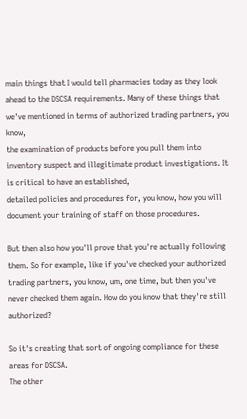main things that I would tell pharmacies today as they look ahead to the DSCSA requirements. Many of these things that we've mentioned in terms of authorized trading partners, you know,
the examination of products before you pull them into inventory suspect and illegitimate product investigations. It is critical to have an established,
detailed policies and procedures for, you know, how you will document your training of staff on those procedures.

But then also how you'll prove that you're actually following them. So for example, like if you've checked your authorized trading partners, you know, um, one time, but then you've never checked them again. How do you know that they're still authorized?

So it's creating that sort of ongoing compliance for these areas for DSCSA.
The other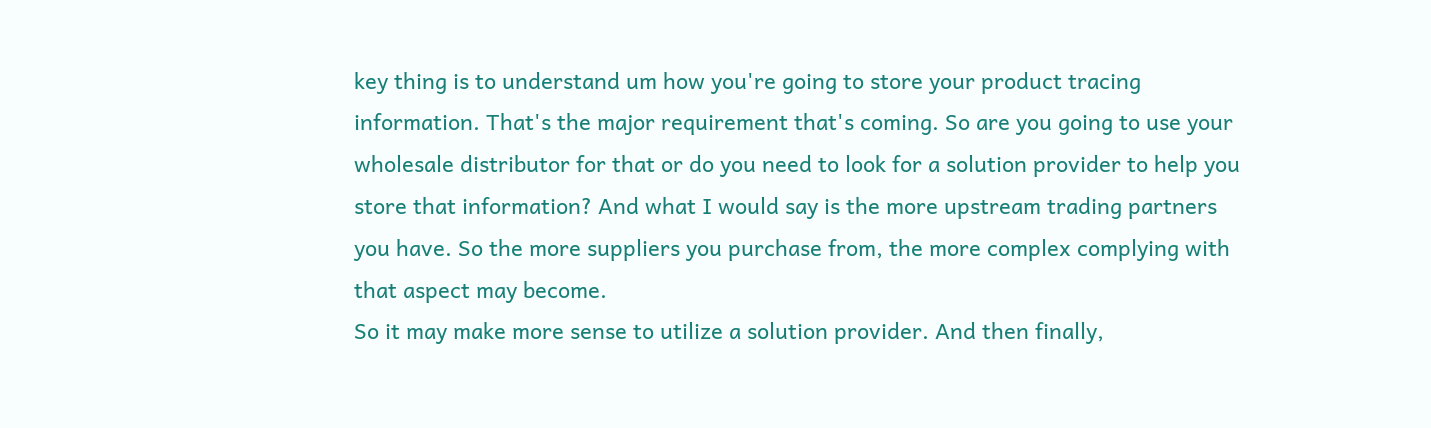key thing is to understand um how you're going to store your product tracing information. That's the major requirement that's coming. So are you going to use your wholesale distributor for that or do you need to look for a solution provider to help you store that information? And what I would say is the more upstream trading partners you have. So the more suppliers you purchase from, the more complex complying with that aspect may become.
So it may make more sense to utilize a solution provider. And then finally,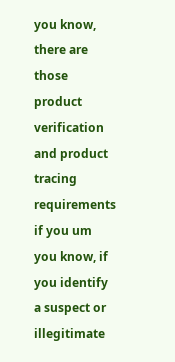you know, there are those product verification and product tracing requirements if you um you know, if you identify a suspect or illegitimate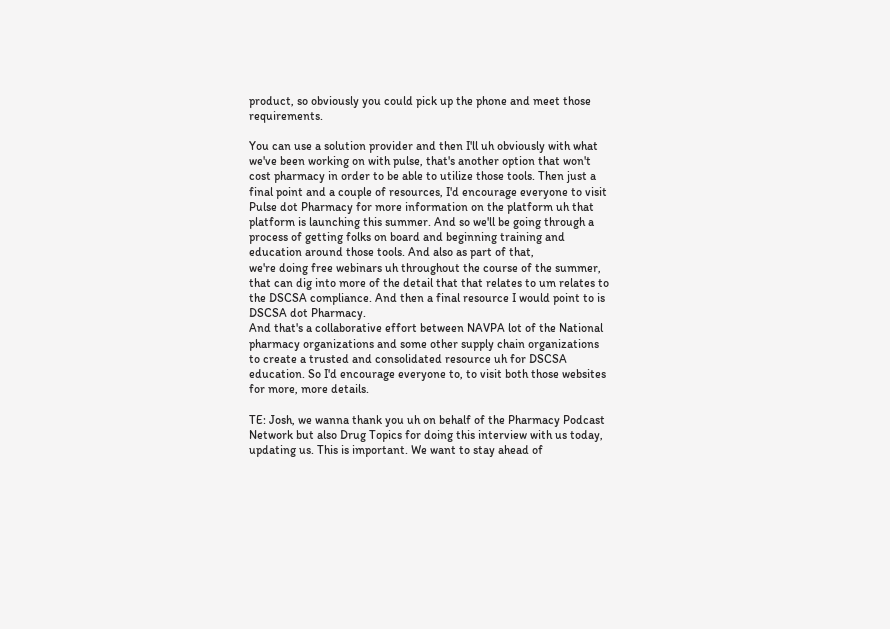product, so obviously you could pick up the phone and meet those requirements.

You can use a solution provider and then I'll uh obviously with what we've been working on with pulse, that's another option that won't cost pharmacy in order to be able to utilize those tools. Then just a final point and a couple of resources, I'd encourage everyone to visit Pulse dot Pharmacy for more information on the platform uh that platform is launching this summer. And so we'll be going through a process of getting folks on board and beginning training and education around those tools. And also as part of that,
we're doing free webinars uh throughout the course of the summer, that can dig into more of the detail that that relates to um relates to the DSCSA compliance. And then a final resource I would point to is DSCSA dot Pharmacy.
And that's a collaborative effort between NAVPA lot of the National pharmacy organizations and some other supply chain organizations to create a trusted and consolidated resource uh for DSCSA education. So I'd encourage everyone to, to visit both those websites for more, more details.

TE: Josh, we wanna thank you uh on behalf of the Pharmacy Podcast Network but also Drug Topics for doing this interview with us today, updating us. This is important. We want to stay ahead of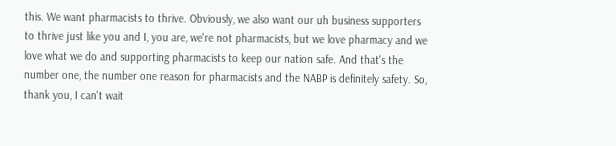this. We want pharmacists to thrive. Obviously, we also want our uh business supporters to thrive just like you and I, you are, we're not pharmacists, but we love pharmacy and we love what we do and supporting pharmacists to keep our nation safe. And that's the number one, the number one reason for pharmacists and the NABP is definitely safety. So, thank you, I can't wait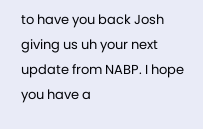to have you back Josh giving us uh your next update from NABP. I hope you have a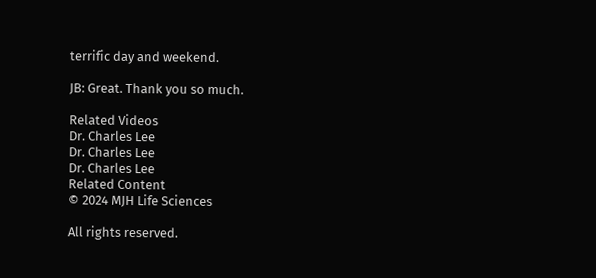terrific day and weekend.

JB: Great. Thank you so much.

Related Videos
Dr. Charles Lee
Dr. Charles Lee
Dr. Charles Lee
Related Content
© 2024 MJH Life Sciences

All rights reserved.